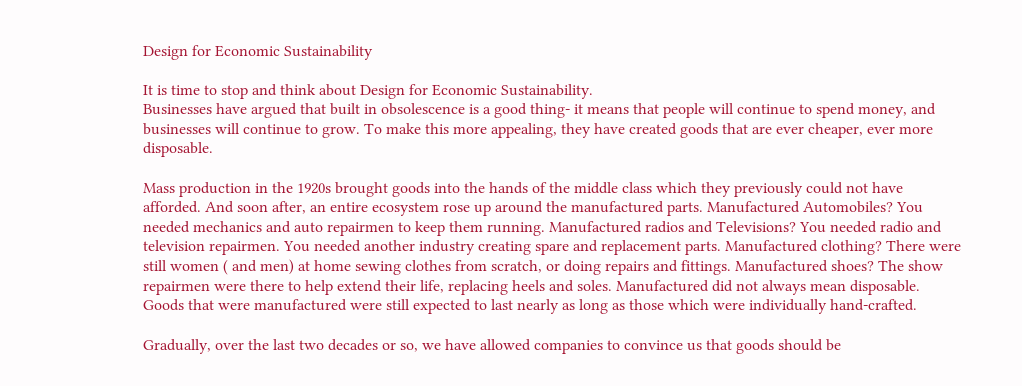Design for Economic Sustainability

It is time to stop and think about Design for Economic Sustainability.
Businesses have argued that built in obsolescence is a good thing- it means that people will continue to spend money, and businesses will continue to grow. To make this more appealing, they have created goods that are ever cheaper, ever more disposable.

Mass production in the 1920s brought goods into the hands of the middle class which they previously could not have afforded. And soon after, an entire ecosystem rose up around the manufactured parts. Manufactured Automobiles? You needed mechanics and auto repairmen to keep them running. Manufactured radios and Televisions? You needed radio and television repairmen. You needed another industry creating spare and replacement parts. Manufactured clothing? There were still women ( and men) at home sewing clothes from scratch, or doing repairs and fittings. Manufactured shoes? The show repairmen were there to help extend their life, replacing heels and soles. Manufactured did not always mean disposable. Goods that were manufactured were still expected to last nearly as long as those which were individually hand-crafted.

Gradually, over the last two decades or so, we have allowed companies to convince us that goods should be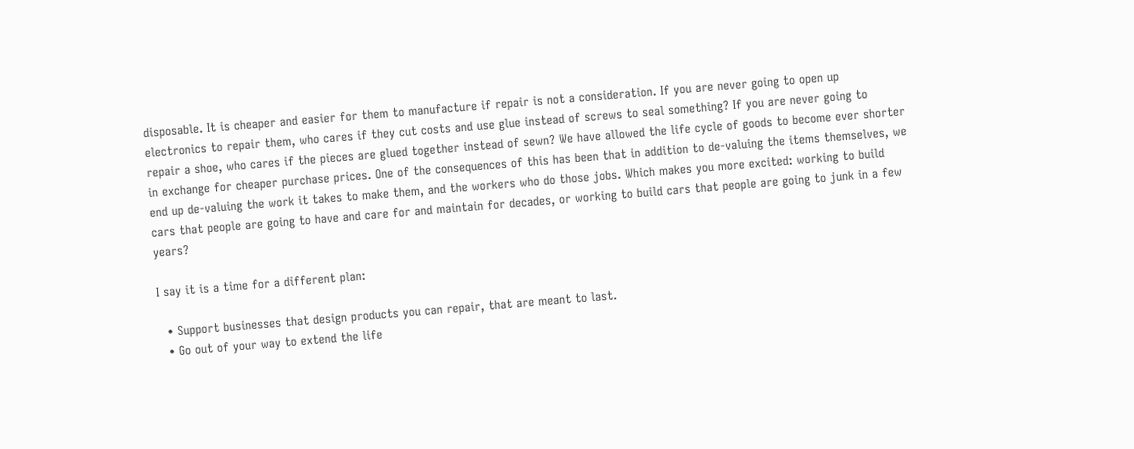disposable. It is cheaper and easier for them to manufacture if repair is not a consideration. If you are never going to open up electronics to repair them, who cares if they cut costs and use glue instead of screws to seal something? If you are never going to repair a shoe, who cares if the pieces are glued together instead of sewn? We have allowed the life cycle of goods to become ever shorter in exchange for cheaper purchase prices. One of the consequences of this has been that in addition to de-valuing the items themselves, we end up de-valuing the work it takes to make them, and the workers who do those jobs. Which makes you more excited: working to build cars that people are going to have and care for and maintain for decades, or working to build cars that people are going to junk in a few years?

I say it is a time for a different plan:

  • Support businesses that design products you can repair, that are meant to last.
  • Go out of your way to extend the life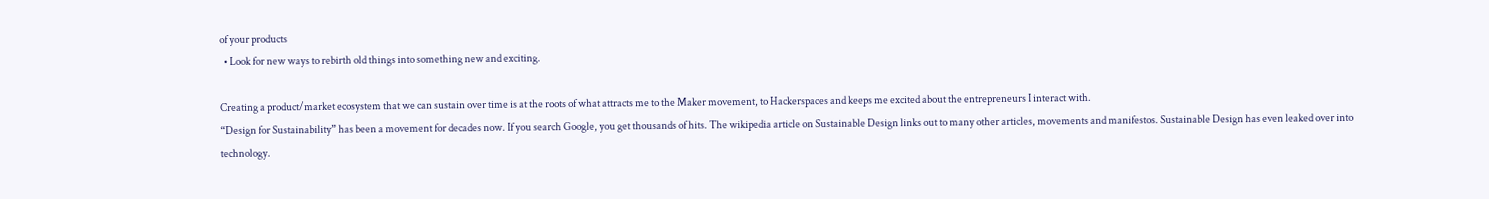of your products
  • Look for new ways to rebirth old things into something new and exciting.

Creating a product/market ecosystem that we can sustain over time is at the roots of what attracts me to the Maker movement, to Hackerspaces and keeps me excited about the entrepreneurs I interact with.
“Design for Sustainability” has been a movement for decades now. If you search Google, you get thousands of hits. The wikipedia article on Sustainable Design links out to many other articles, movements and manifestos. Sustainable Design has even leaked over into technology.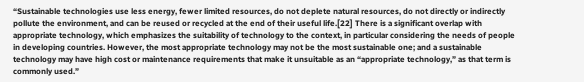“Sustainable technologies use less energy, fewer limited resources, do not deplete natural resources, do not directly or indirectly pollute the environment, and can be reused or recycled at the end of their useful life.[22] There is a significant overlap with appropriate technology, which emphasizes the suitability of technology to the context, in particular considering the needs of people in developing countries. However, the most appropriate technology may not be the most sustainable one; and a sustainable technology may have high cost or maintenance requirements that make it unsuitable as an “appropriate technology,” as that term is commonly used.”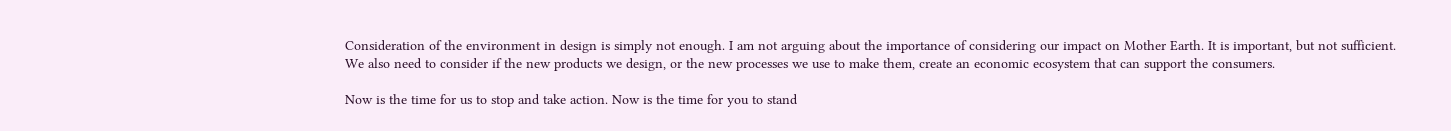Consideration of the environment in design is simply not enough. I am not arguing about the importance of considering our impact on Mother Earth. It is important, but not sufficient. We also need to consider if the new products we design, or the new processes we use to make them, create an economic ecosystem that can support the consumers.

Now is the time for us to stop and take action. Now is the time for you to stand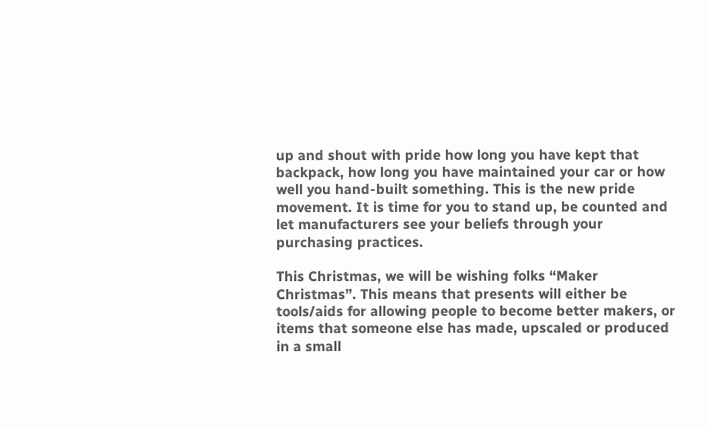up and shout with pride how long you have kept that backpack, how long you have maintained your car or how well you hand-built something. This is the new pride movement. It is time for you to stand up, be counted and let manufacturers see your beliefs through your purchasing practices.

This Christmas, we will be wishing folks “Maker Christmas”. This means that presents will either be tools/aids for allowing people to become better makers, or items that someone else has made, upscaled or produced in a small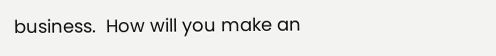business.  How will you make an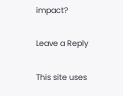impact?

Leave a Reply

This site uses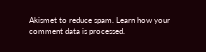Akismet to reduce spam. Learn how your comment data is processed.